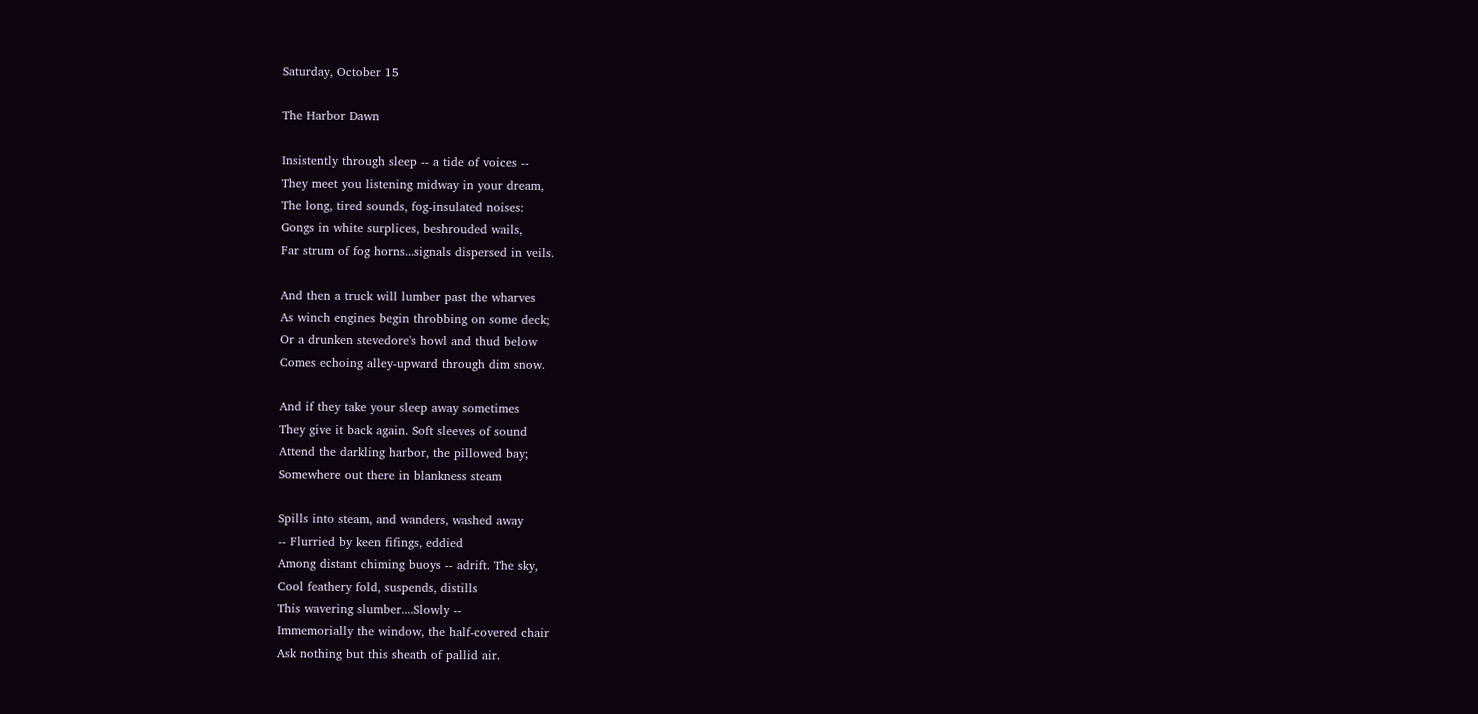Saturday, October 15

The Harbor Dawn

Insistently through sleep -- a tide of voices --
They meet you listening midway in your dream,
The long, tired sounds, fog-insulated noises:
Gongs in white surplices, beshrouded wails,
Far strum of fog horns...signals dispersed in veils.

And then a truck will lumber past the wharves
As winch engines begin throbbing on some deck;
Or a drunken stevedore's howl and thud below
Comes echoing alley-upward through dim snow.

And if they take your sleep away sometimes
They give it back again. Soft sleeves of sound
Attend the darkling harbor, the pillowed bay;
Somewhere out there in blankness steam

Spills into steam, and wanders, washed away
-- Flurried by keen fifings, eddied
Among distant chiming buoys -- adrift. The sky,
Cool feathery fold, suspends, distills
This wavering slumber....Slowly --
Immemorially the window, the half-covered chair
Ask nothing but this sheath of pallid air.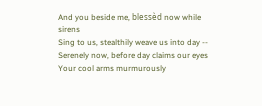And you beside me, blessèd now while sirens
Sing to us, stealthily weave us into day --
Serenely now, before day claims our eyes
Your cool arms murmurously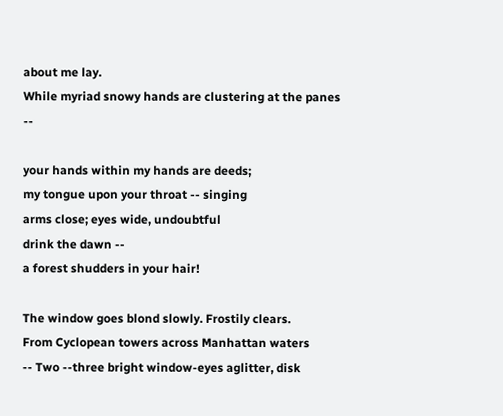about me lay.
While myriad snowy hands are clustering at the panes --

your hands within my hands are deeds;
my tongue upon your throat -- singing
arms close; eyes wide, undoubtful
drink the dawn --
a forest shudders in your hair!

The window goes blond slowly. Frostily clears.
From Cyclopean towers across Manhattan waters
-- Two --three bright window-eyes aglitter, disk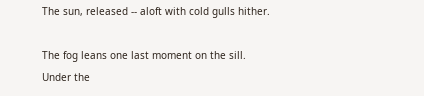The sun, released -- aloft with cold gulls hither.

The fog leans one last moment on the sill.
Under the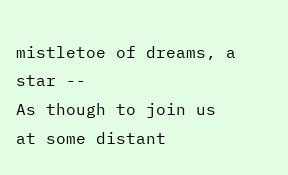mistletoe of dreams, a star --
As though to join us at some distant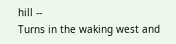hill --
Turns in the waking west and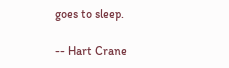goes to sleep.

-- Hart Crane